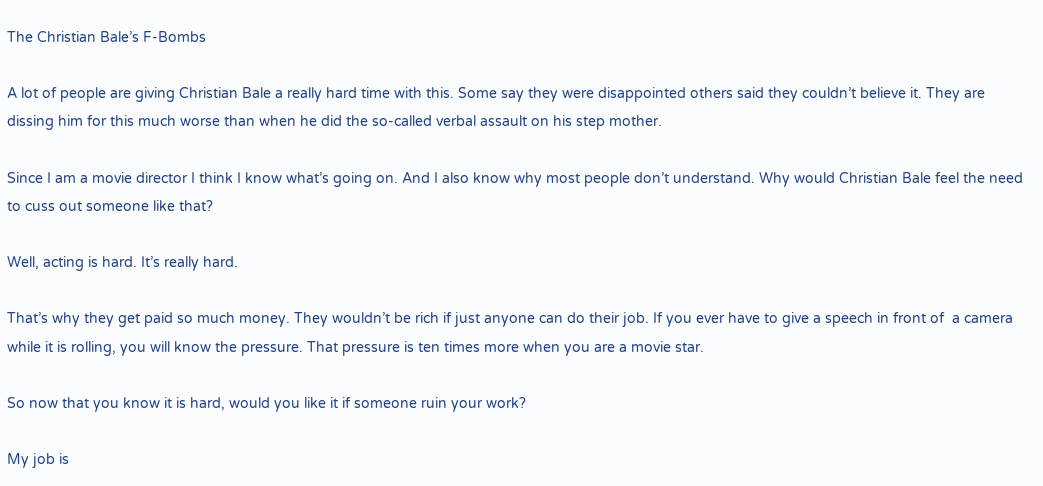The Christian Bale’s F-Bombs

A lot of people are giving Christian Bale a really hard time with this. Some say they were disappointed others said they couldn’t believe it. They are dissing him for this much worse than when he did the so-called verbal assault on his step mother.

Since I am a movie director I think I know what’s going on. And I also know why most people don’t understand. Why would Christian Bale feel the need to cuss out someone like that?

Well, acting is hard. It’s really hard.

That’s why they get paid so much money. They wouldn’t be rich if just anyone can do their job. If you ever have to give a speech in front of  a camera while it is rolling, you will know the pressure. That pressure is ten times more when you are a movie star.

So now that you know it is hard, would you like it if someone ruin your work?

My job is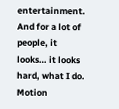entertainment. And for a lot of people, it looks… it looks hard, what I do. Motion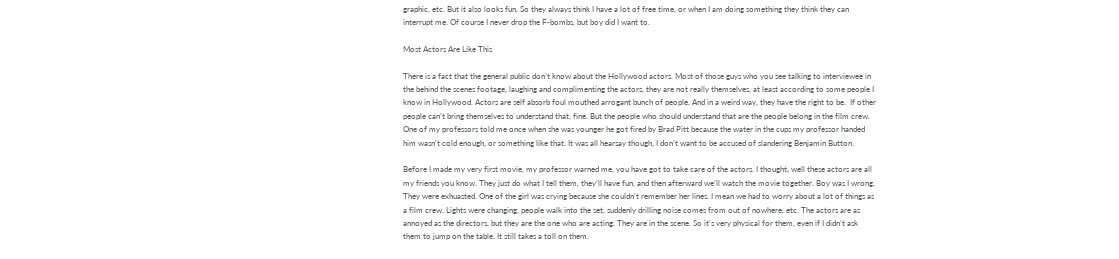graphic, etc. But it also looks fun. So they always think I have a lot of free time, or when I am doing something they think they can interrupt me. Of course I never drop the F-bombs, but boy did I want to.

Most Actors Are Like This

There is a fact that the general public don’t know about the Hollywood actors. Most of those guys who you see talking to interviewee in the behind the scenes footage, laughing and complimenting the actors, they are not really themselves, at least according to some people I know in Hollywood. Actors are self absorb foul mouthed arrogant bunch of people. And in a weird way, they have the right to be.  If other people can’t bring themselves to understand that, fine. But the people who should understand that are the people belong in the film crew.  One of my professors told me once when she was younger he got fired by Brad Pitt because the water in the cups my professor handed him wasn’t cold enough, or something like that. It was all hearsay though, I don’t want to be accused of slandering Benjamin Button.

Before I made my very first movie, my professor warned me, you have got to take care of the actors. I thought, well these actors are all my friends you know. They just do what I tell them, they’ll have fun, and then afterward we’ll watch the movie together. Boy was I wrong. They were exhuasted. One of the girl was crying because she couldn’t remember her lines. I mean we had to worry about a lot of things as a film crew. Lights were changing, people walk into the set, suddenly drilling noise comes from out of nowhere, etc. The actors are as annoyed as the directors, but they are the one who are acting. They are in the scene. So it’s very physical for them, even if I didn’t ask them to jump on the table. It still takes a toll on them.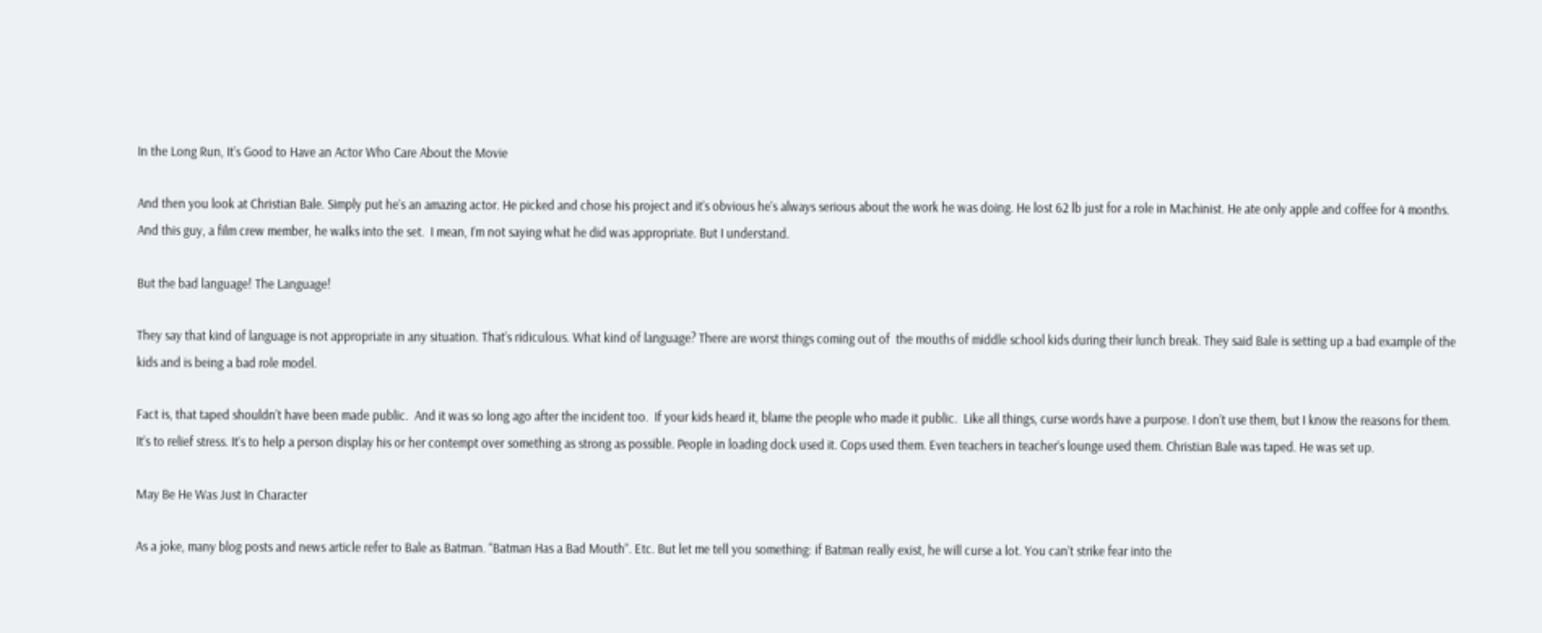In the Long Run, It’s Good to Have an Actor Who Care About the Movie

And then you look at Christian Bale. Simply put he’s an amazing actor. He picked and chose his project and it’s obvious he’s always serious about the work he was doing. He lost 62 lb just for a role in Machinist. He ate only apple and coffee for 4 months. And this guy, a film crew member, he walks into the set.  I mean, I’m not saying what he did was appropriate. But I understand.

But the bad language! The Language!

They say that kind of language is not appropriate in any situation. That’s ridiculous. What kind of language? There are worst things coming out of  the mouths of middle school kids during their lunch break. They said Bale is setting up a bad example of the kids and is being a bad role model.

Fact is, that taped shouldn’t have been made public.  And it was so long ago after the incident too.  If your kids heard it, blame the people who made it public.  Like all things, curse words have a purpose. I don’t use them, but I know the reasons for them. It’s to relief stress. It’s to help a person display his or her contempt over something as strong as possible. People in loading dock used it. Cops used them. Even teachers in teacher’s lounge used them. Christian Bale was taped. He was set up.

May Be He Was Just In Character

As a joke, many blog posts and news article refer to Bale as Batman. “Batman Has a Bad Mouth”. Etc. But let me tell you something: if Batman really exist, he will curse a lot. You can’t strike fear into the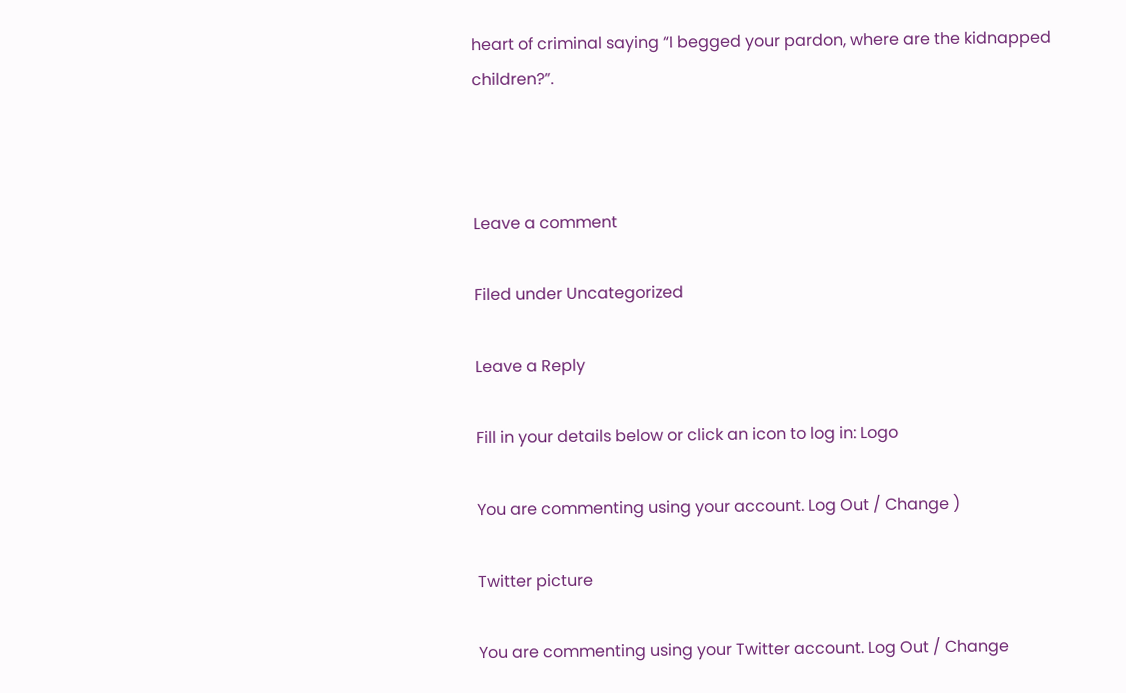heart of criminal saying “I begged your pardon, where are the kidnapped children?”.



Leave a comment

Filed under Uncategorized

Leave a Reply

Fill in your details below or click an icon to log in: Logo

You are commenting using your account. Log Out / Change )

Twitter picture

You are commenting using your Twitter account. Log Out / Change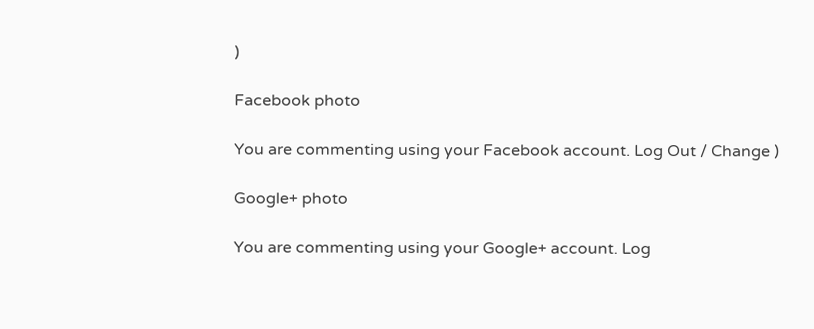)

Facebook photo

You are commenting using your Facebook account. Log Out / Change )

Google+ photo

You are commenting using your Google+ account. Log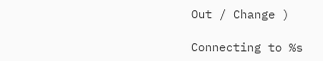Out / Change )

Connecting to %s